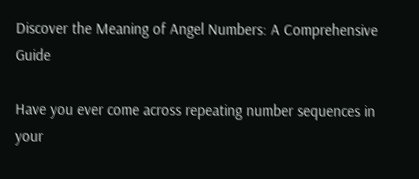Discover the Meaning of Angel Numbers: A Comprehensive Guide

Have you ever come across repeating number sequences in your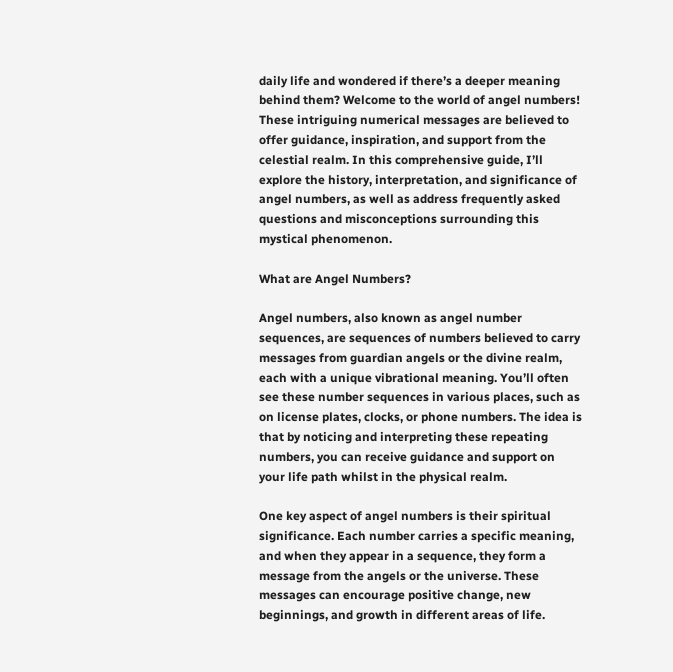daily life and wondered if there’s a deeper meaning behind them? Welcome to the world of angel numbers! These intriguing numerical messages are believed to offer guidance, inspiration, and support from the celestial realm. In this comprehensive guide, I’ll explore the history, interpretation, and significance of angel numbers, as well as address frequently asked questions and misconceptions surrounding this mystical phenomenon.

What are Angel Numbers?

Angel numbers, also known as angel number sequences, are sequences of numbers believed to carry messages from guardian angels or the divine realm, each with a unique vibrational meaning. You’ll often see these number sequences in various places, such as on license plates, clocks, or phone numbers. The idea is that by noticing and interpreting these repeating numbers, you can receive guidance and support on your life path whilst in the physical realm.

One key aspect of angel numbers is their spiritual significance. Each number carries a specific meaning, and when they appear in a sequence, they form a message from the angels or the universe. These messages can encourage positive change, new beginnings, and growth in different areas of life.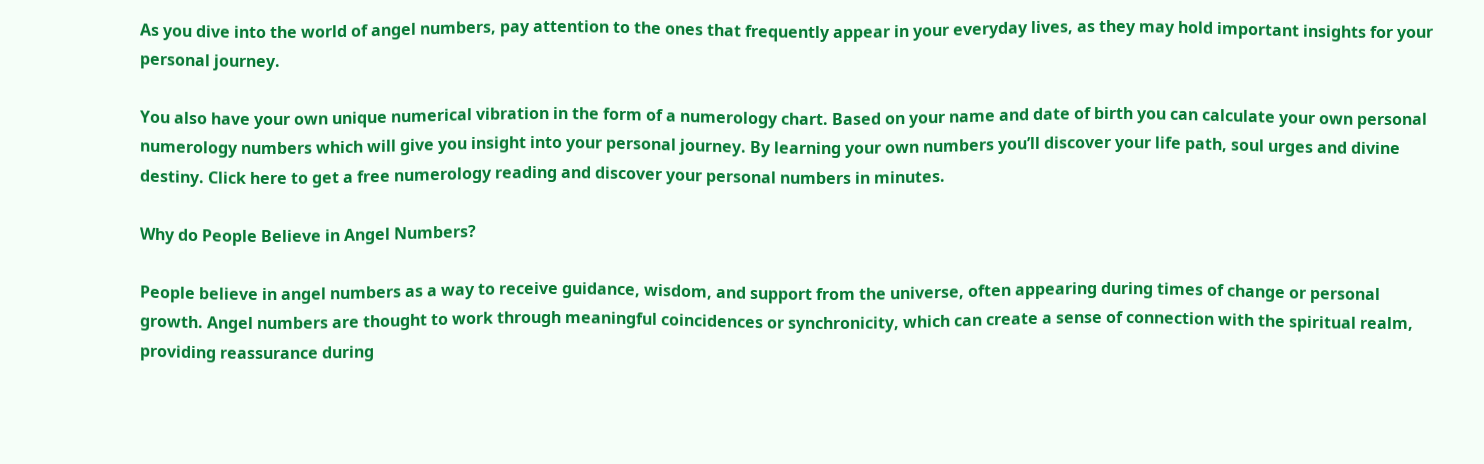As you dive into the world of angel numbers, pay attention to the ones that frequently appear in your everyday lives, as they may hold important insights for your personal journey.

You also have your own unique numerical vibration in the form of a numerology chart. Based on your name and date of birth you can calculate your own personal numerology numbers which will give you insight into your personal journey. By learning your own numbers you’ll discover your life path, soul urges and divine destiny. Click here to get a free numerology reading and discover your personal numbers in minutes.

Why do People Believe in Angel Numbers?

People believe in angel numbers as a way to receive guidance, wisdom, and support from the universe, often appearing during times of change or personal growth. Angel numbers are thought to work through meaningful coincidences or synchronicity, which can create a sense of connection with the spiritual realm, providing reassurance during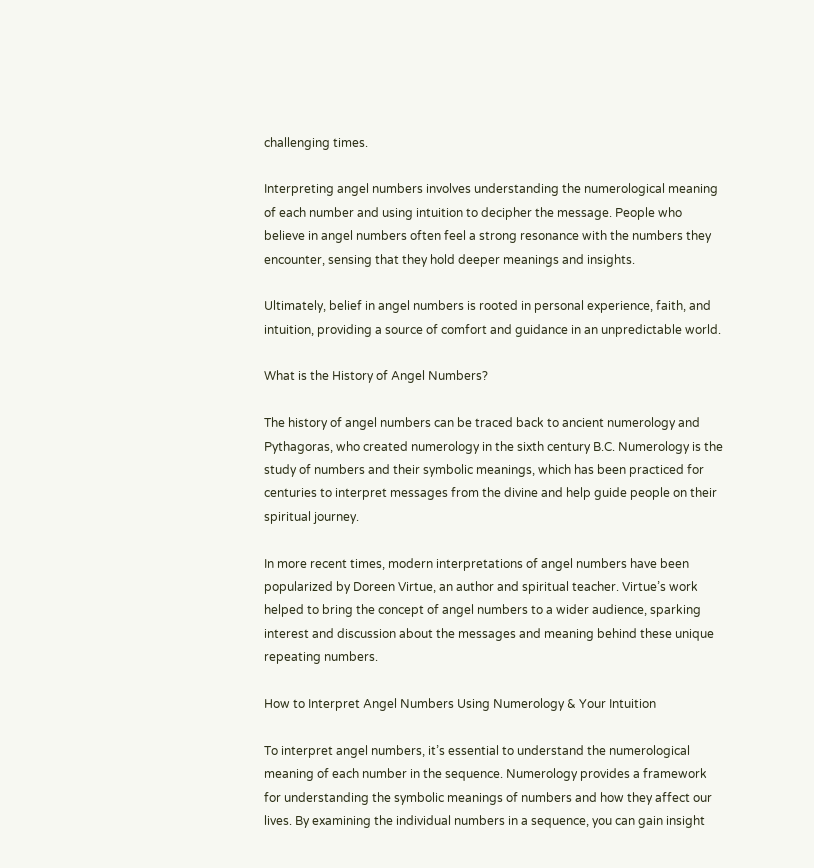challenging times.

Interpreting angel numbers involves understanding the numerological meaning of each number and using intuition to decipher the message. People who believe in angel numbers often feel a strong resonance with the numbers they encounter, sensing that they hold deeper meanings and insights.

Ultimately, belief in angel numbers is rooted in personal experience, faith, and intuition, providing a source of comfort and guidance in an unpredictable world.

What is the History of Angel Numbers?

The history of angel numbers can be traced back to ancient numerology and Pythagoras, who created numerology in the sixth century B.C. Numerology is the study of numbers and their symbolic meanings, which has been practiced for centuries to interpret messages from the divine and help guide people on their spiritual journey.

In more recent times, modern interpretations of angel numbers have been popularized by Doreen Virtue, an author and spiritual teacher. Virtue’s work helped to bring the concept of angel numbers to a wider audience, sparking interest and discussion about the messages and meaning behind these unique repeating numbers.

How to Interpret Angel Numbers Using Numerology & Your Intuition

To interpret angel numbers, it’s essential to understand the numerological meaning of each number in the sequence. Numerology provides a framework for understanding the symbolic meanings of numbers and how they affect our lives. By examining the individual numbers in a sequence, you can gain insight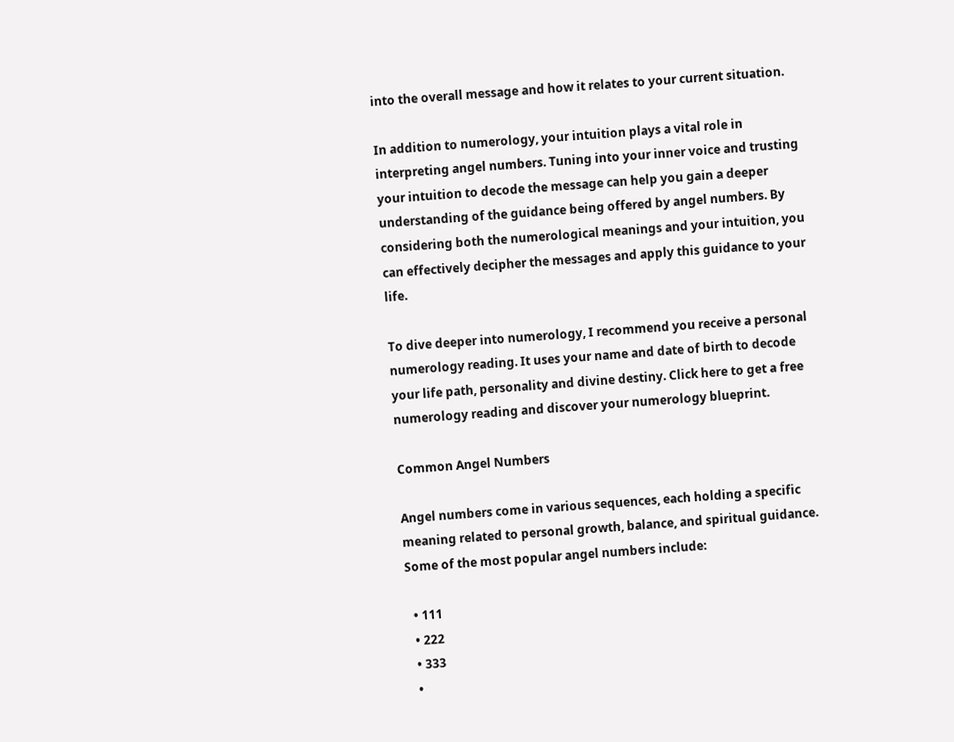into the overall message and how it relates to your current situation.

In addition to numerology, your intuition plays a vital role in interpreting angel numbers. Tuning into your inner voice and trusting your intuition to decode the message can help you gain a deeper understanding of the guidance being offered by angel numbers. By considering both the numerological meanings and your intuition, you can effectively decipher the messages and apply this guidance to your life.

To dive deeper into numerology, I recommend you receive a personal numerology reading. It uses your name and date of birth to decode your life path, personality and divine destiny. Click here to get a free numerology reading and discover your numerology blueprint.

Common Angel Numbers

Angel numbers come in various sequences, each holding a specific meaning related to personal growth, balance, and spiritual guidance. Some of the most popular angel numbers include:

  • 111
  • 222
  • 333
  •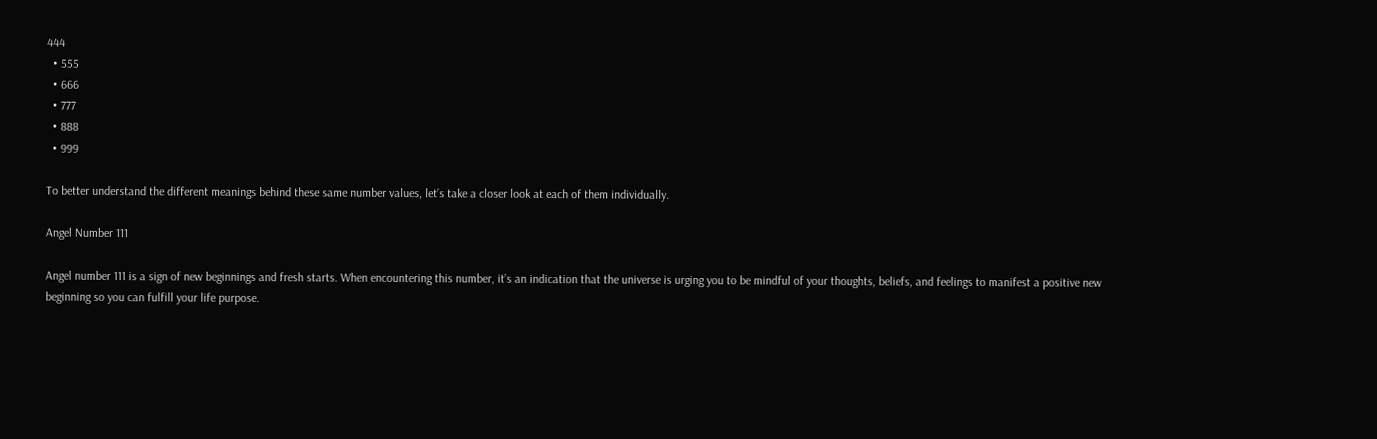444
  • 555
  • 666
  • 777
  • 888
  • 999

To better understand the different meanings behind these same number values, let’s take a closer look at each of them individually.

Angel Number 111

Angel number 111 is a sign of new beginnings and fresh starts. When encountering this number, it’s an indication that the universe is urging you to be mindful of your thoughts, beliefs, and feelings to manifest a positive new beginning so you can fulfill your life purpose.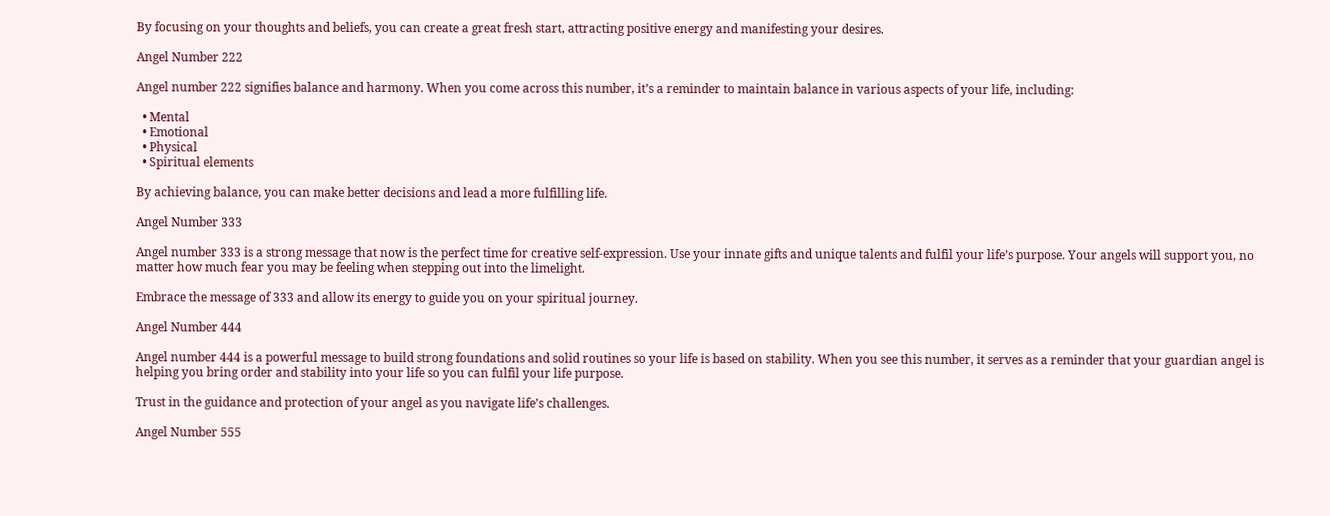By focusing on your thoughts and beliefs, you can create a great fresh start, attracting positive energy and manifesting your desires.

Angel Number 222

Angel number 222 signifies balance and harmony. When you come across this number, it’s a reminder to maintain balance in various aspects of your life, including:

  • Mental
  • Emotional
  • Physical
  • Spiritual elements

By achieving balance, you can make better decisions and lead a more fulfilling life.

Angel Number 333

Angel number 333 is a strong message that now is the perfect time for creative self-expression. Use your innate gifts and unique talents and fulfil your life’s purpose. Your angels will support you, no matter how much fear you may be feeling when stepping out into the limelight.

Embrace the message of 333 and allow its energy to guide you on your spiritual journey.

Angel Number 444

Angel number 444 is a powerful message to build strong foundations and solid routines so your life is based on stability. When you see this number, it serves as a reminder that your guardian angel is helping you bring order and stability into your life so you can fulfil your life purpose.

Trust in the guidance and protection of your angel as you navigate life’s challenges.

Angel Number 555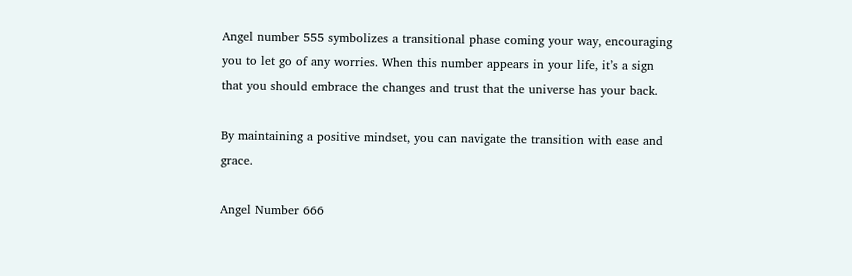Angel number 555 symbolizes a transitional phase coming your way, encouraging you to let go of any worries. When this number appears in your life, it’s a sign that you should embrace the changes and trust that the universe has your back.

By maintaining a positive mindset, you can navigate the transition with ease and grace.

Angel Number 666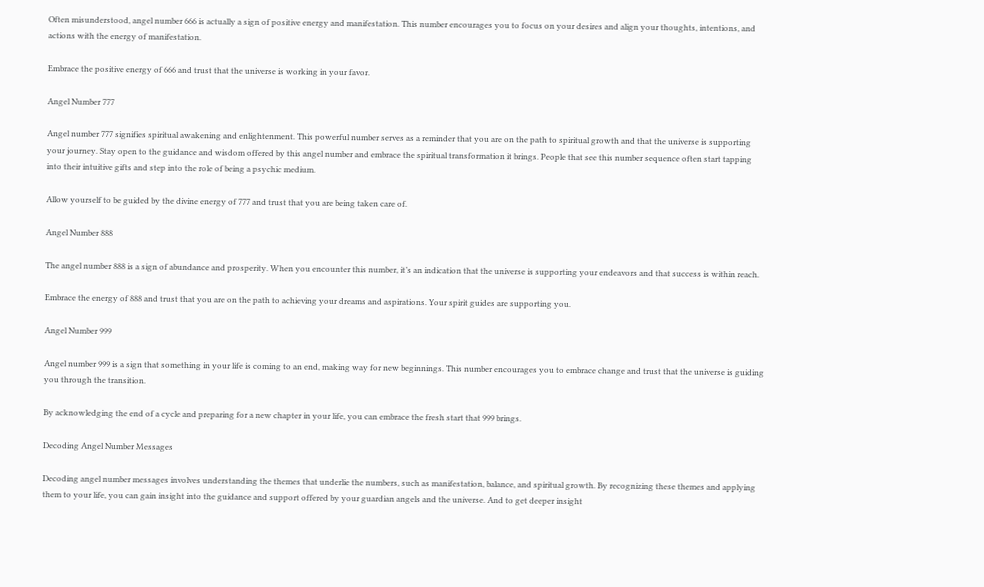Often misunderstood, angel number 666 is actually a sign of positive energy and manifestation. This number encourages you to focus on your desires and align your thoughts, intentions, and actions with the energy of manifestation.

Embrace the positive energy of 666 and trust that the universe is working in your favor.

Angel Number 777

Angel number 777 signifies spiritual awakening and enlightenment. This powerful number serves as a reminder that you are on the path to spiritual growth and that the universe is supporting your journey. Stay open to the guidance and wisdom offered by this angel number and embrace the spiritual transformation it brings. People that see this number sequence often start tapping into their intuitive gifts and step into the role of being a psychic medium.

Allow yourself to be guided by the divine energy of 777 and trust that you are being taken care of.

Angel Number 888

The angel number 888 is a sign of abundance and prosperity. When you encounter this number, it’s an indication that the universe is supporting your endeavors and that success is within reach.

Embrace the energy of 888 and trust that you are on the path to achieving your dreams and aspirations. Your spirit guides are supporting you.

Angel Number 999

Angel number 999 is a sign that something in your life is coming to an end, making way for new beginnings. This number encourages you to embrace change and trust that the universe is guiding you through the transition.

By acknowledging the end of a cycle and preparing for a new chapter in your life, you can embrace the fresh start that 999 brings.

Decoding Angel Number Messages

Decoding angel number messages involves understanding the themes that underlie the numbers, such as manifestation, balance, and spiritual growth. By recognizing these themes and applying them to your life, you can gain insight into the guidance and support offered by your guardian angels and the universe. And to get deeper insight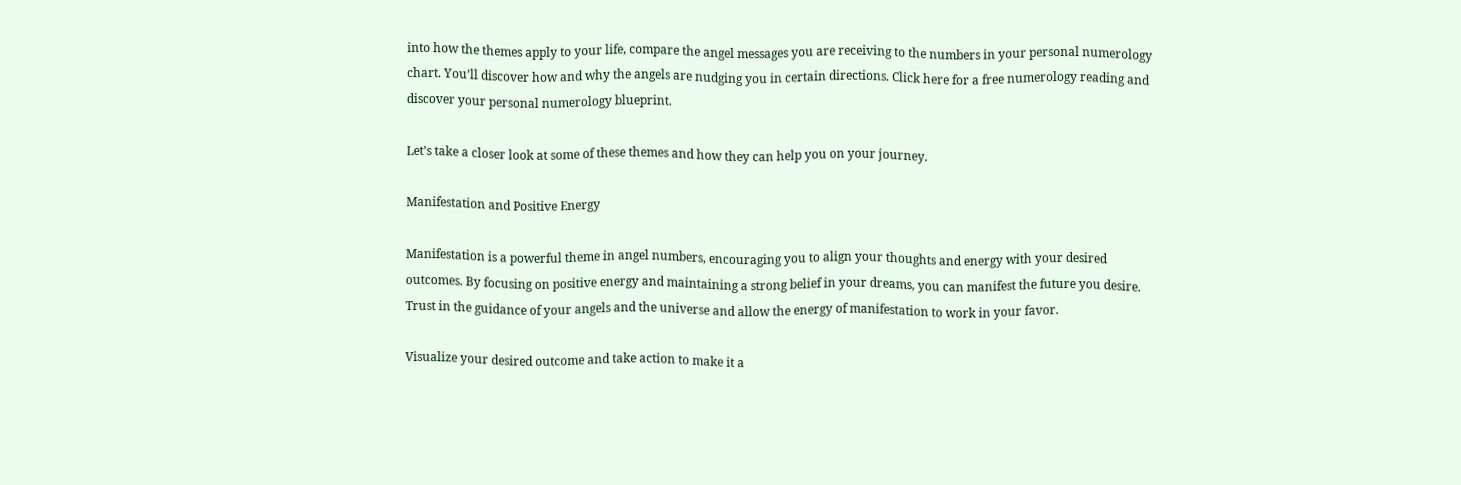into how the themes apply to your life, compare the angel messages you are receiving to the numbers in your personal numerology chart. You’ll discover how and why the angels are nudging you in certain directions. Click here for a free numerology reading and discover your personal numerology blueprint.

Let’s take a closer look at some of these themes and how they can help you on your journey.

Manifestation and Positive Energy

Manifestation is a powerful theme in angel numbers, encouraging you to align your thoughts and energy with your desired outcomes. By focusing on positive energy and maintaining a strong belief in your dreams, you can manifest the future you desire. Trust in the guidance of your angels and the universe and allow the energy of manifestation to work in your favor.

Visualize your desired outcome and take action to make it a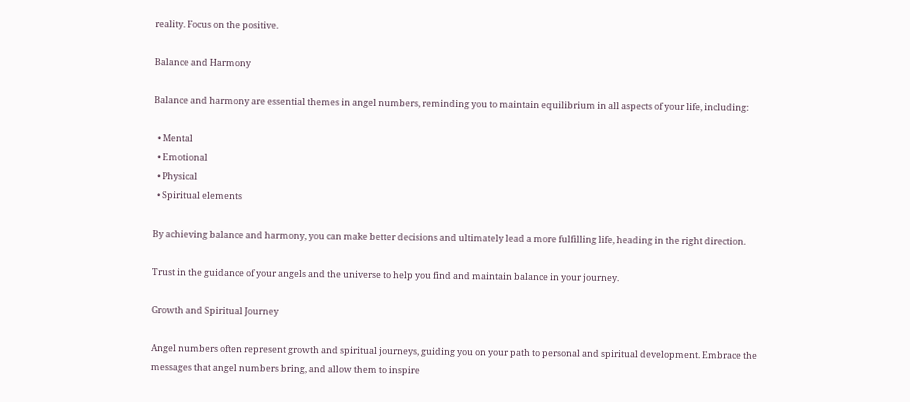reality. Focus on the positive.

Balance and Harmony

Balance and harmony are essential themes in angel numbers, reminding you to maintain equilibrium in all aspects of your life, including:

  • Mental
  • Emotional
  • Physical
  • Spiritual elements

By achieving balance and harmony, you can make better decisions and ultimately lead a more fulfilling life, heading in the right direction.

Trust in the guidance of your angels and the universe to help you find and maintain balance in your journey.

Growth and Spiritual Journey

Angel numbers often represent growth and spiritual journeys, guiding you on your path to personal and spiritual development. Embrace the messages that angel numbers bring, and allow them to inspire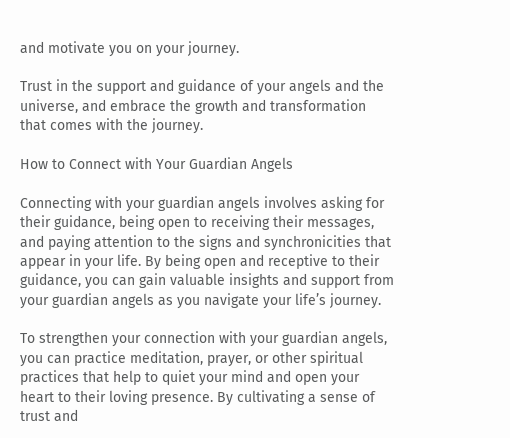and motivate you on your journey.

Trust in the support and guidance of your angels and the universe, and embrace the growth and transformation that comes with the journey.

How to Connect with Your Guardian Angels

Connecting with your guardian angels involves asking for their guidance, being open to receiving their messages, and paying attention to the signs and synchronicities that appear in your life. By being open and receptive to their guidance, you can gain valuable insights and support from your guardian angels as you navigate your life’s journey.

To strengthen your connection with your guardian angels, you can practice meditation, prayer, or other spiritual practices that help to quiet your mind and open your heart to their loving presence. By cultivating a sense of trust and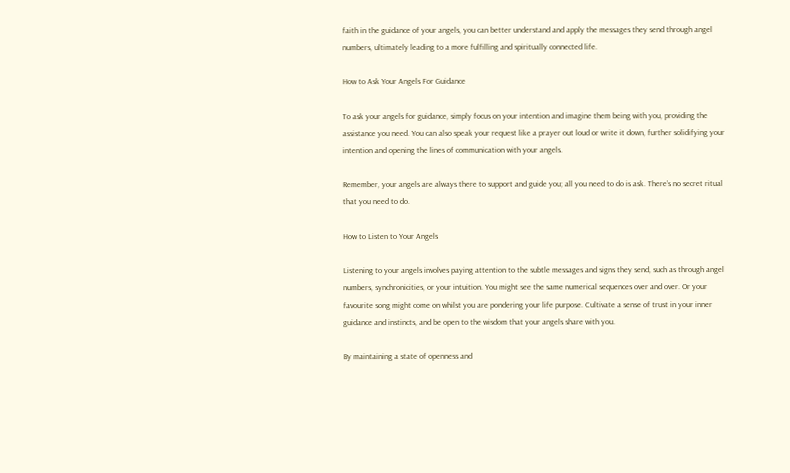faith in the guidance of your angels, you can better understand and apply the messages they send through angel numbers, ultimately leading to a more fulfilling and spiritually connected life.

How to Ask Your Angels For Guidance

To ask your angels for guidance, simply focus on your intention and imagine them being with you, providing the assistance you need. You can also speak your request like a prayer out loud or write it down, further solidifying your intention and opening the lines of communication with your angels.

Remember, your angels are always there to support and guide you; all you need to do is ask. There’s no secret ritual that you need to do.

How to Listen to Your Angels

Listening to your angels involves paying attention to the subtle messages and signs they send, such as through angel numbers, synchronicities, or your intuition. You might see the same numerical sequences over and over. Or your favourite song might come on whilst you are pondering your life purpose. Cultivate a sense of trust in your inner guidance and instincts, and be open to the wisdom that your angels share with you.

By maintaining a state of openness and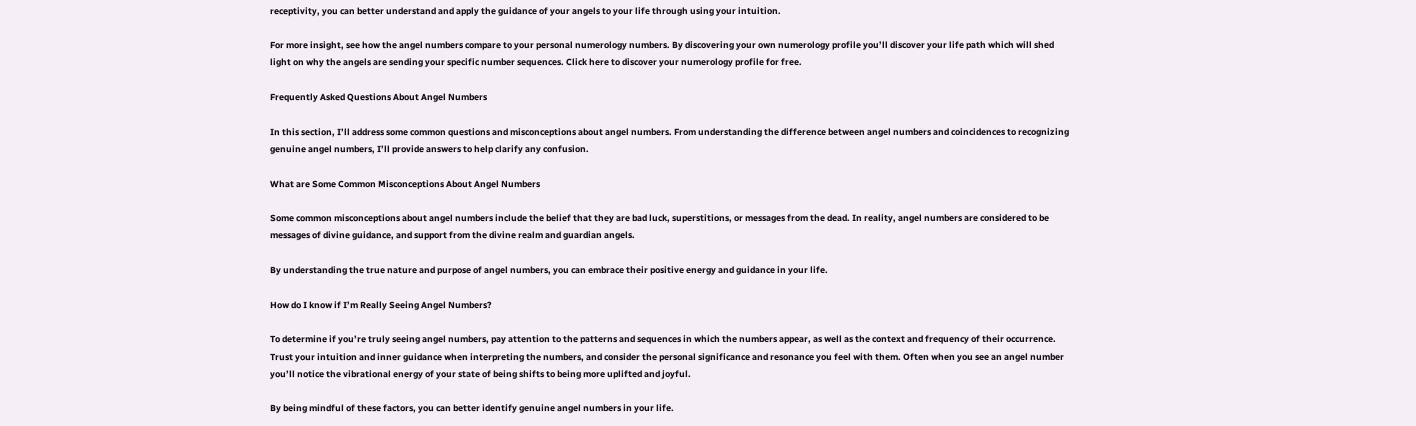receptivity, you can better understand and apply the guidance of your angels to your life through using your intuition.

For more insight, see how the angel numbers compare to your personal numerology numbers. By discovering your own numerology profile you’ll discover your life path which will shed light on why the angels are sending your specific number sequences. Click here to discover your numerology profile for free.

Frequently Asked Questions About Angel Numbers

In this section, I’ll address some common questions and misconceptions about angel numbers. From understanding the difference between angel numbers and coincidences to recognizing genuine angel numbers, I’ll provide answers to help clarify any confusion.

What are Some Common Misconceptions About Angel Numbers

Some common misconceptions about angel numbers include the belief that they are bad luck, superstitions, or messages from the dead. In reality, angel numbers are considered to be messages of divine guidance, and support from the divine realm and guardian angels.

By understanding the true nature and purpose of angel numbers, you can embrace their positive energy and guidance in your life.

How do I know if I’m Really Seeing Angel Numbers?

To determine if you’re truly seeing angel numbers, pay attention to the patterns and sequences in which the numbers appear, as well as the context and frequency of their occurrence. Trust your intuition and inner guidance when interpreting the numbers, and consider the personal significance and resonance you feel with them. Often when you see an angel number you’ll notice the vibrational energy of your state of being shifts to being more uplifted and joyful.

By being mindful of these factors, you can better identify genuine angel numbers in your life.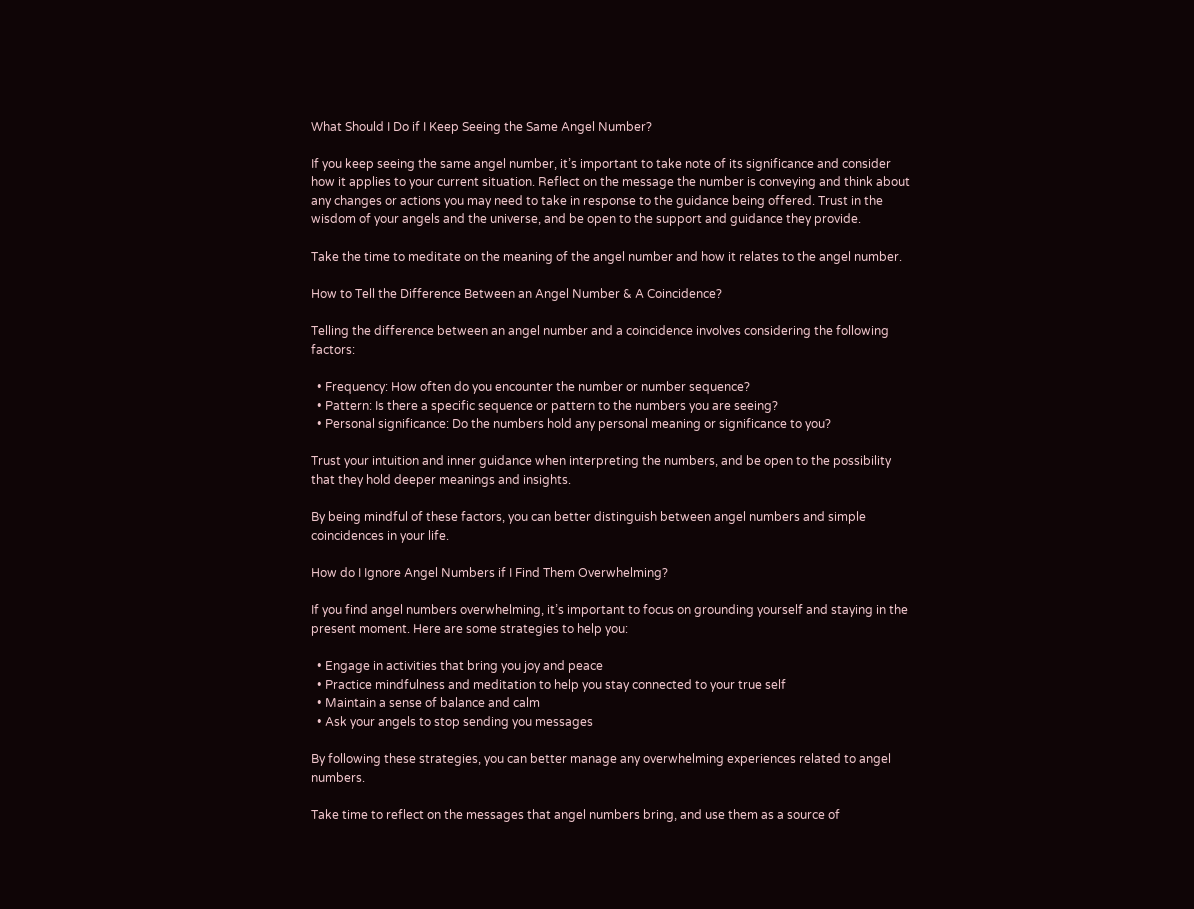What Should I Do if I Keep Seeing the Same Angel Number?

If you keep seeing the same angel number, it’s important to take note of its significance and consider how it applies to your current situation. Reflect on the message the number is conveying and think about any changes or actions you may need to take in response to the guidance being offered. Trust in the wisdom of your angels and the universe, and be open to the support and guidance they provide.

Take the time to meditate on the meaning of the angel number and how it relates to the angel number.

How to Tell the Difference Between an Angel Number & A Coincidence?

Telling the difference between an angel number and a coincidence involves considering the following factors:

  • Frequency: How often do you encounter the number or number sequence?
  • Pattern: Is there a specific sequence or pattern to the numbers you are seeing?
  • Personal significance: Do the numbers hold any personal meaning or significance to you?

Trust your intuition and inner guidance when interpreting the numbers, and be open to the possibility that they hold deeper meanings and insights.

By being mindful of these factors, you can better distinguish between angel numbers and simple coincidences in your life.

How do I Ignore Angel Numbers if I Find Them Overwhelming?

If you find angel numbers overwhelming, it’s important to focus on grounding yourself and staying in the present moment. Here are some strategies to help you:

  • Engage in activities that bring you joy and peace
  • Practice mindfulness and meditation to help you stay connected to your true self
  • Maintain a sense of balance and calm
  • Ask your angels to stop sending you messages

By following these strategies, you can better manage any overwhelming experiences related to angel numbers.

Take time to reflect on the messages that angel numbers bring, and use them as a source of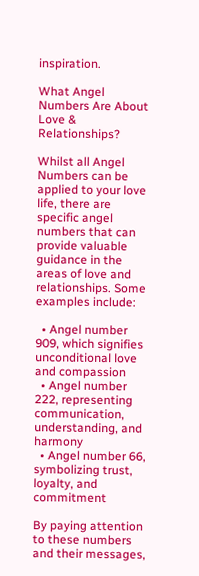inspiration.

What Angel Numbers Are About Love & Relationships?

Whilst all Angel Numbers can be applied to your love life, there are specific angel numbers that can provide valuable guidance in the areas of love and relationships. Some examples include:

  • Angel number 909, which signifies unconditional love and compassion
  • Angel number 222, representing communication, understanding, and harmony
  • Angel number 66, symbolizing trust, loyalty, and commitment

By paying attention to these numbers and their messages,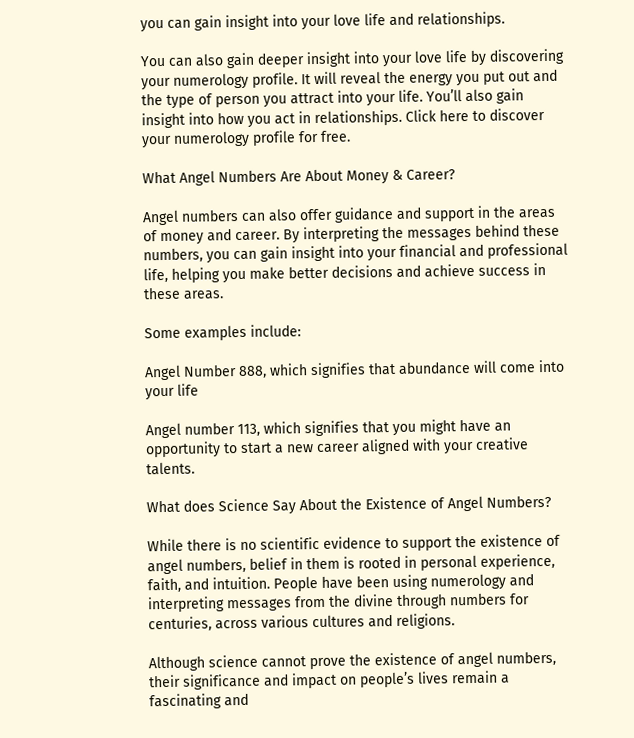you can gain insight into your love life and relationships.

You can also gain deeper insight into your love life by discovering your numerology profile. It will reveal the energy you put out and the type of person you attract into your life. You’ll also gain insight into how you act in relationships. Click here to discover your numerology profile for free.

What Angel Numbers Are About Money & Career?

Angel numbers can also offer guidance and support in the areas of money and career. By interpreting the messages behind these numbers, you can gain insight into your financial and professional life, helping you make better decisions and achieve success in these areas.

Some examples include:

Angel Number 888, which signifies that abundance will come into your life

Angel number 113, which signifies that you might have an opportunity to start a new career aligned with your creative talents.

What does Science Say About the Existence of Angel Numbers?

While there is no scientific evidence to support the existence of angel numbers, belief in them is rooted in personal experience, faith, and intuition. People have been using numerology and interpreting messages from the divine through numbers for centuries, across various cultures and religions.

Although science cannot prove the existence of angel numbers, their significance and impact on people’s lives remain a fascinating and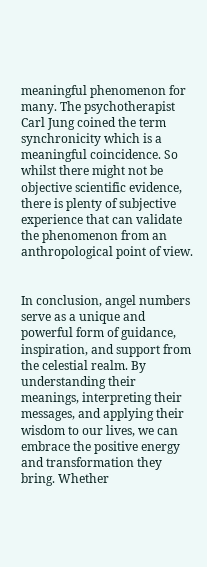meaningful phenomenon for many. The psychotherapist Carl Jung coined the term synchronicity which is a meaningful coincidence. So whilst there might not be objective scientific evidence, there is plenty of subjective experience that can validate the phenomenon from an anthropological point of view.


In conclusion, angel numbers serve as a unique and powerful form of guidance, inspiration, and support from the celestial realm. By understanding their meanings, interpreting their messages, and applying their wisdom to our lives, we can embrace the positive energy and transformation they bring. Whether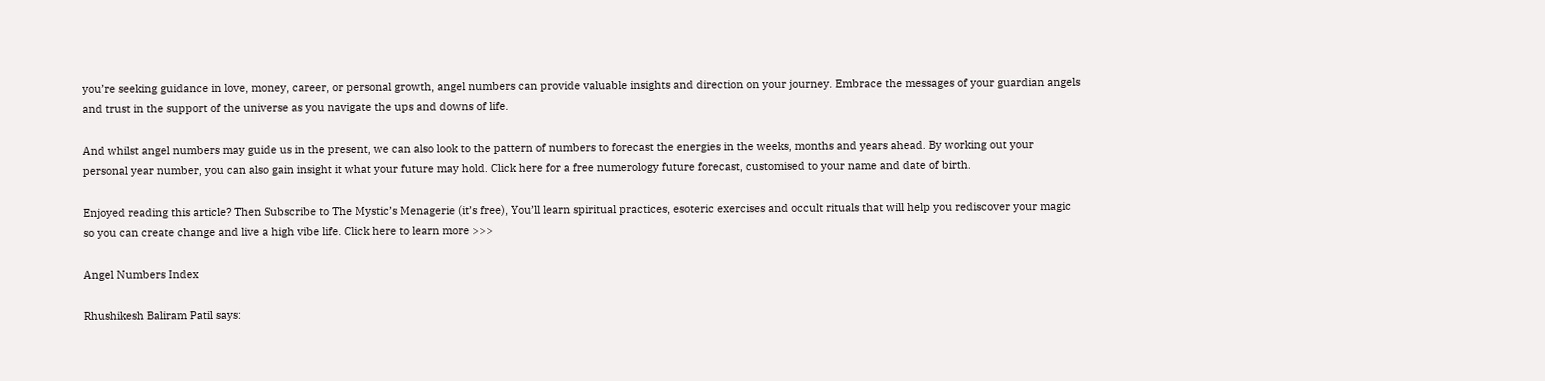you’re seeking guidance in love, money, career, or personal growth, angel numbers can provide valuable insights and direction on your journey. Embrace the messages of your guardian angels and trust in the support of the universe as you navigate the ups and downs of life.

And whilst angel numbers may guide us in the present, we can also look to the pattern of numbers to forecast the energies in the weeks, months and years ahead. By working out your personal year number, you can also gain insight it what your future may hold. Click here for a free numerology future forecast, customised to your name and date of birth.

Enjoyed reading this article? Then Subscribe to The Mystic’s Menagerie (it’s free), You’ll learn spiritual practices, esoteric exercises and occult rituals that will help you rediscover your magic so you can create change and live a high vibe life. Click here to learn more >>>

Angel Numbers Index

Rhushikesh Baliram Patil says: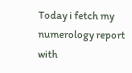Today i fetch my numerology report with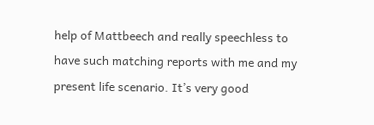help of Mattbeech and really speechless to have such matching reports with me and my present life scenario. It’s very good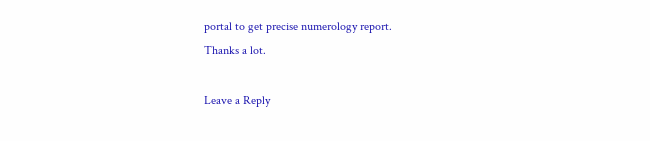portal to get precise numerology report.
Thanks a lot.

Leave a Reply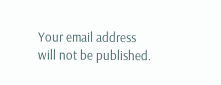Your email address will not be published.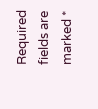Required fields are marked *